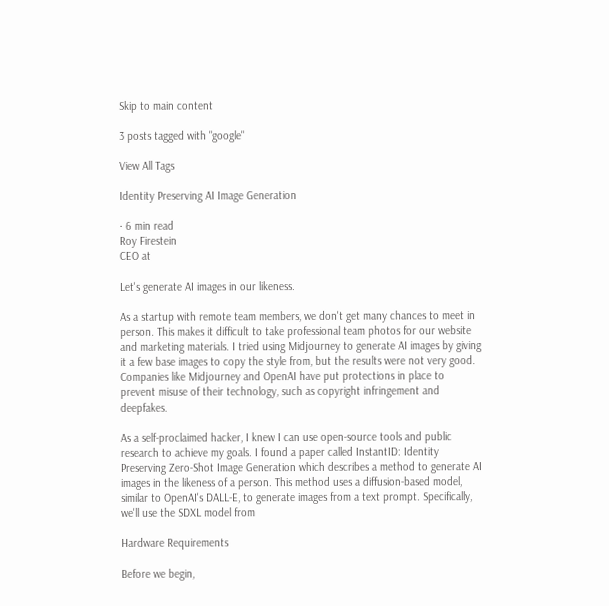Skip to main content

3 posts tagged with "google"

View All Tags

Identity Preserving AI Image Generation

· 6 min read
Roy Firestein
CEO at

Let's generate AI images in our likeness.

As a startup with remote team members, we don't get many chances to meet in person. This makes it difficult to take professional team photos for our website and marketing materials. I tried using Midjourney to generate AI images by giving it a few base images to copy the style from, but the results were not very good. Companies like Midjourney and OpenAI have put protections in place to prevent misuse of their technology, such as copyright infringement and deepfakes.

As a self-proclaimed hacker, I knew I can use open-source tools and public research to achieve my goals. I found a paper called InstantID: Identity Preserving Zero-Shot Image Generation which describes a method to generate AI images in the likeness of a person. This method uses a diffusion-based model, similar to OpenAI's DALL-E, to generate images from a text prompt. Specifically, we'll use the SDXL model from

Hardware Requirements

Before we begin,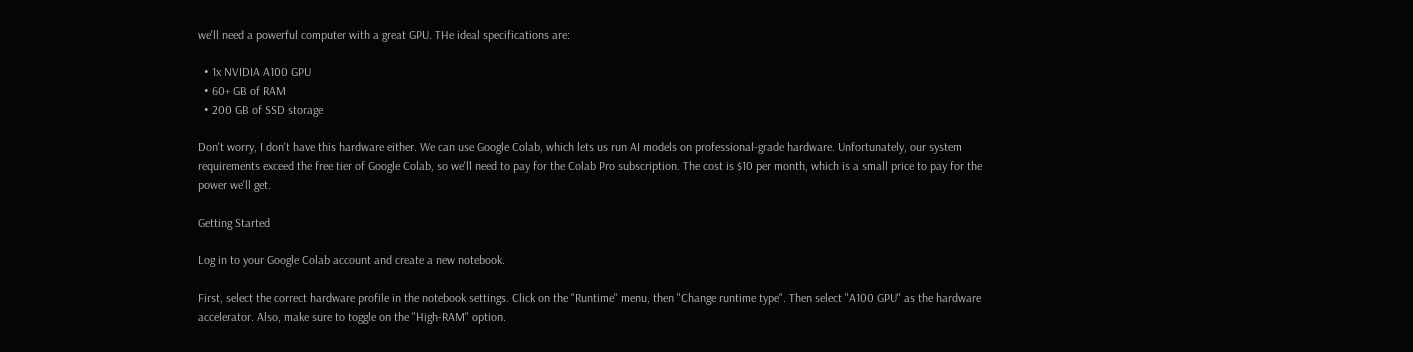we'll need a powerful computer with a great GPU. THe ideal specifications are:

  • 1x NVIDIA A100 GPU
  • 60+ GB of RAM
  • 200 GB of SSD storage

Don't worry, I don't have this hardware either. We can use Google Colab, which lets us run AI models on professional-grade hardware. Unfortunately, our system requirements exceed the free tier of Google Colab, so we'll need to pay for the Colab Pro subscription. The cost is $10 per month, which is a small price to pay for the power we'll get.

Getting Started

Log in to your Google Colab account and create a new notebook.

First, select the correct hardware profile in the notebook settings. Click on the "Runtime" menu, then "Change runtime type". Then select "A100 GPU" as the hardware accelerator. Also, make sure to toggle on the "High-RAM" option.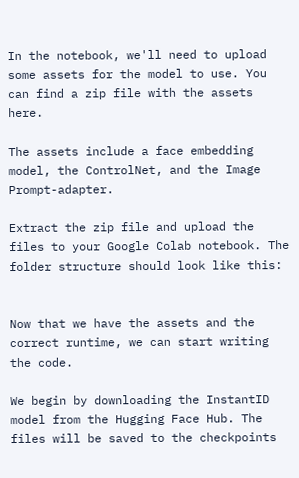In the notebook, we'll need to upload some assets for the model to use. You can find a zip file with the assets here.

The assets include a face embedding model, the ControlNet, and the Image Prompt-adapter.

Extract the zip file and upload the files to your Google Colab notebook. The folder structure should look like this:


Now that we have the assets and the correct runtime, we can start writing the code.

We begin by downloading the InstantID model from the Hugging Face Hub. The files will be saved to the checkpoints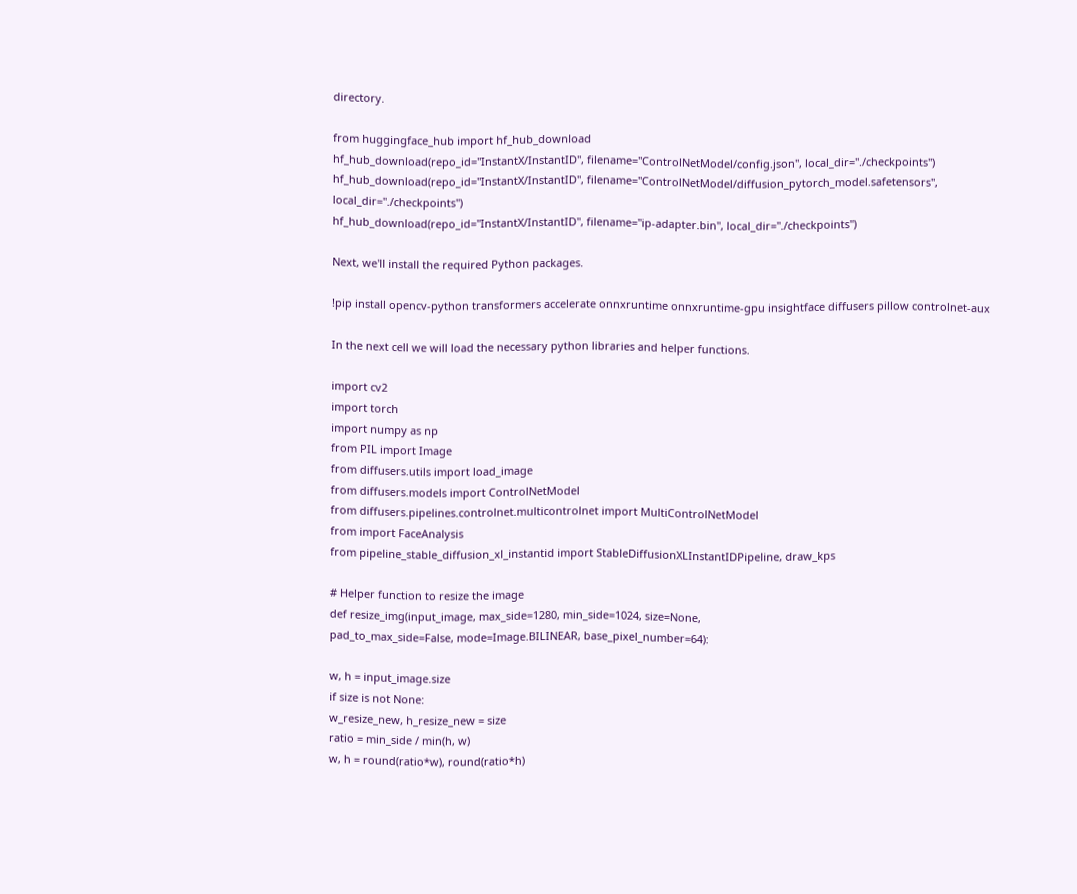directory.

from huggingface_hub import hf_hub_download
hf_hub_download(repo_id="InstantX/InstantID", filename="ControlNetModel/config.json", local_dir="./checkpoints")
hf_hub_download(repo_id="InstantX/InstantID", filename="ControlNetModel/diffusion_pytorch_model.safetensors", local_dir="./checkpoints")
hf_hub_download(repo_id="InstantX/InstantID", filename="ip-adapter.bin", local_dir="./checkpoints")

Next, we'll install the required Python packages.

!pip install opencv-python transformers accelerate onnxruntime onnxruntime-gpu insightface diffusers pillow controlnet-aux

In the next cell we will load the necessary python libraries and helper functions.

import cv2
import torch
import numpy as np
from PIL import Image
from diffusers.utils import load_image
from diffusers.models import ControlNetModel
from diffusers.pipelines.controlnet.multicontrolnet import MultiControlNetModel
from import FaceAnalysis
from pipeline_stable_diffusion_xl_instantid import StableDiffusionXLInstantIDPipeline, draw_kps

# Helper function to resize the image
def resize_img(input_image, max_side=1280, min_side=1024, size=None,
pad_to_max_side=False, mode=Image.BILINEAR, base_pixel_number=64):

w, h = input_image.size
if size is not None:
w_resize_new, h_resize_new = size
ratio = min_side / min(h, w)
w, h = round(ratio*w), round(ratio*h)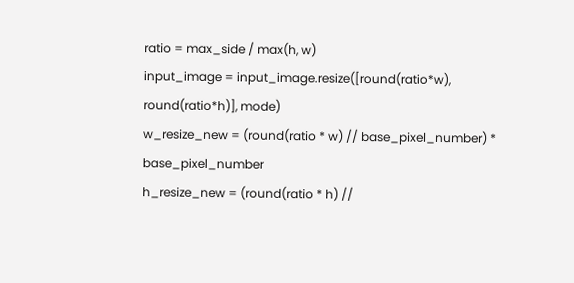ratio = max_side / max(h, w)
input_image = input_image.resize([round(ratio*w), round(ratio*h)], mode)
w_resize_new = (round(ratio * w) // base_pixel_number) * base_pixel_number
h_resize_new = (round(ratio * h) //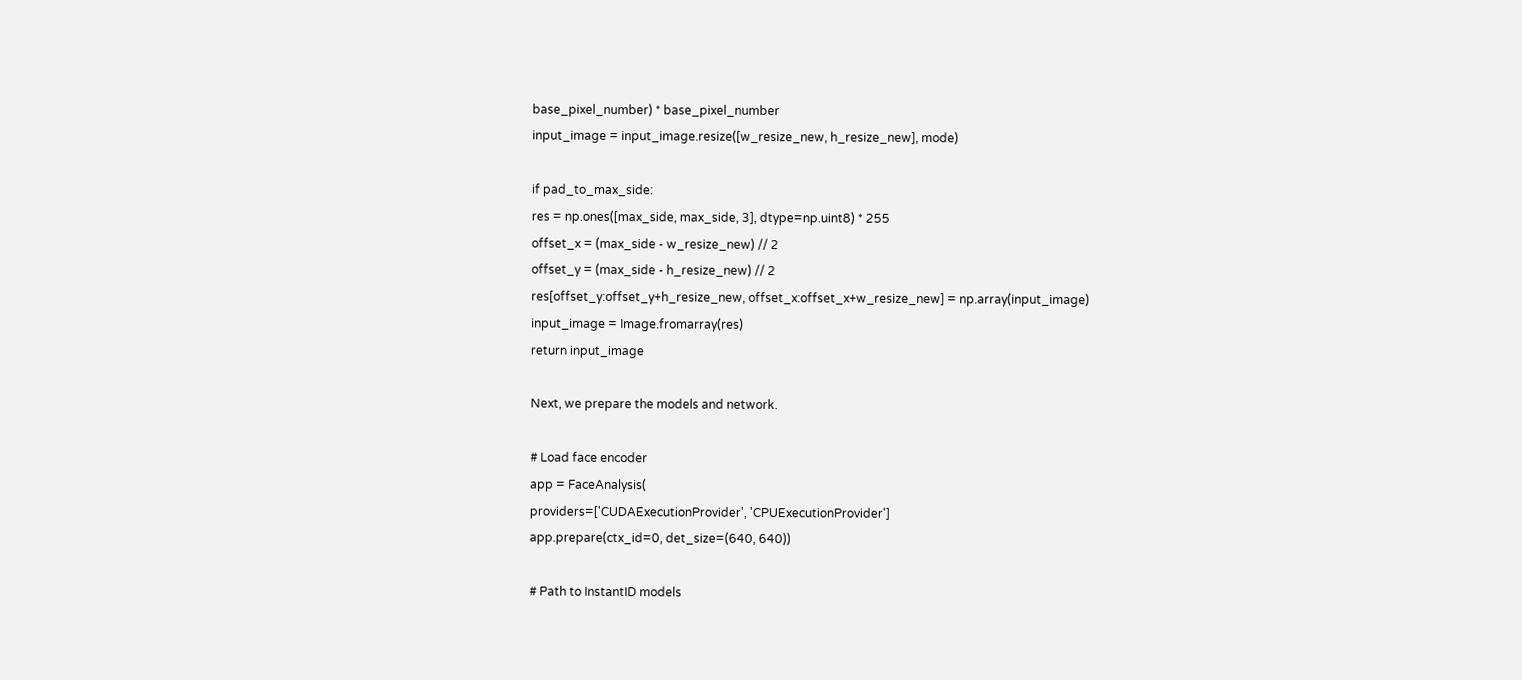base_pixel_number) * base_pixel_number
input_image = input_image.resize([w_resize_new, h_resize_new], mode)

if pad_to_max_side:
res = np.ones([max_side, max_side, 3], dtype=np.uint8) * 255
offset_x = (max_side - w_resize_new) // 2
offset_y = (max_side - h_resize_new) // 2
res[offset_y:offset_y+h_resize_new, offset_x:offset_x+w_resize_new] = np.array(input_image)
input_image = Image.fromarray(res)
return input_image

Next, we prepare the models and network.

# Load face encoder
app = FaceAnalysis(
providers=['CUDAExecutionProvider', 'CPUExecutionProvider']
app.prepare(ctx_id=0, det_size=(640, 640))

# Path to InstantID models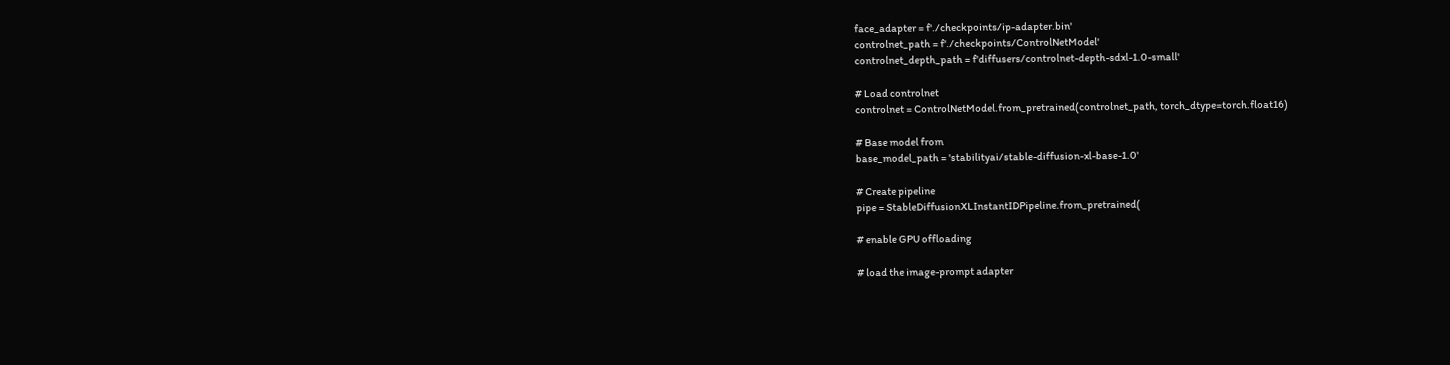face_adapter = f'./checkpoints/ip-adapter.bin'
controlnet_path = f'./checkpoints/ControlNetModel'
controlnet_depth_path = f'diffusers/controlnet-depth-sdxl-1.0-small'

# Load controlnet
controlnet = ControlNetModel.from_pretrained(controlnet_path, torch_dtype=torch.float16)

# Base model from
base_model_path = 'stabilityai/stable-diffusion-xl-base-1.0'

# Create pipeline
pipe = StableDiffusionXLInstantIDPipeline.from_pretrained(

# enable GPU offloading

# load the image-prompt adapter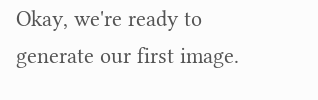Okay, we're ready to generate our first image.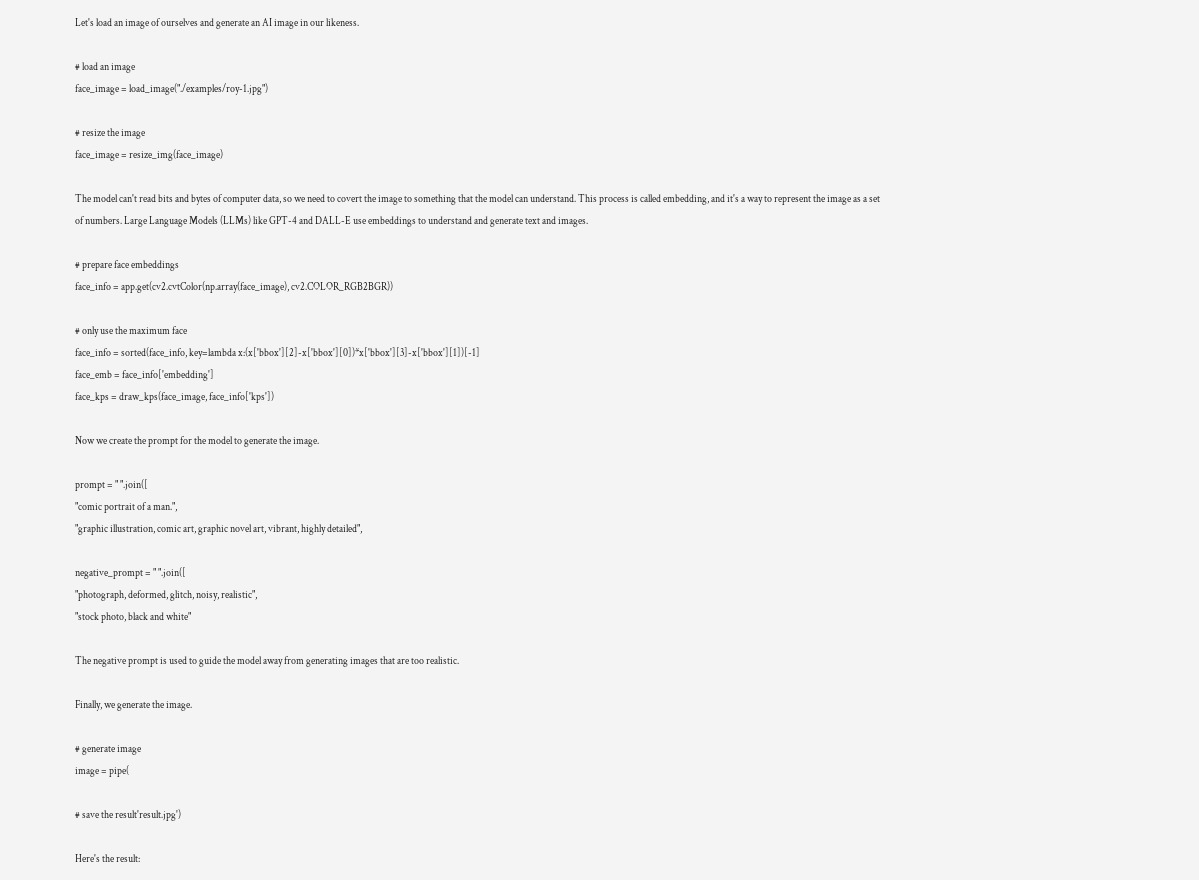Let's load an image of ourselves and generate an AI image in our likeness.

# load an image
face_image = load_image("./examples/roy-1.jpg")

# resize the image
face_image = resize_img(face_image)

The model can't read bits and bytes of computer data, so we need to covert the image to something that the model can understand. This process is called embedding, and it's a way to represent the image as a set of numbers. Large Language Models (LLMs) like GPT-4 and DALL-E use embeddings to understand and generate text and images.

# prepare face embeddings
face_info = app.get(cv2.cvtColor(np.array(face_image), cv2.COLOR_RGB2BGR))

# only use the maximum face
face_info = sorted(face_info, key=lambda x:(x['bbox'][2]-x['bbox'][0])*x['bbox'][3]-x['bbox'][1])[-1]
face_emb = face_info['embedding']
face_kps = draw_kps(face_image, face_info['kps'])

Now we create the prompt for the model to generate the image.

prompt = " ".join([
"comic portrait of a man.",
"graphic illustration, comic art, graphic novel art, vibrant, highly detailed",

negative_prompt = " ".join([
"photograph, deformed, glitch, noisy, realistic",
"stock photo, black and white"

The negative prompt is used to guide the model away from generating images that are too realistic.

Finally, we generate the image.

# generate image
image = pipe(

# save the result'result.jpg')

Here's the result: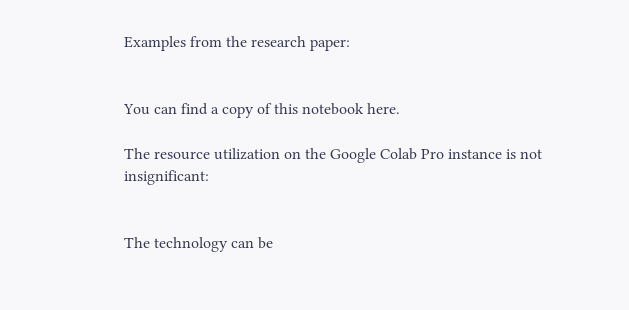Examples from the research paper:


You can find a copy of this notebook here.

The resource utilization on the Google Colab Pro instance is not insignificant:


The technology can be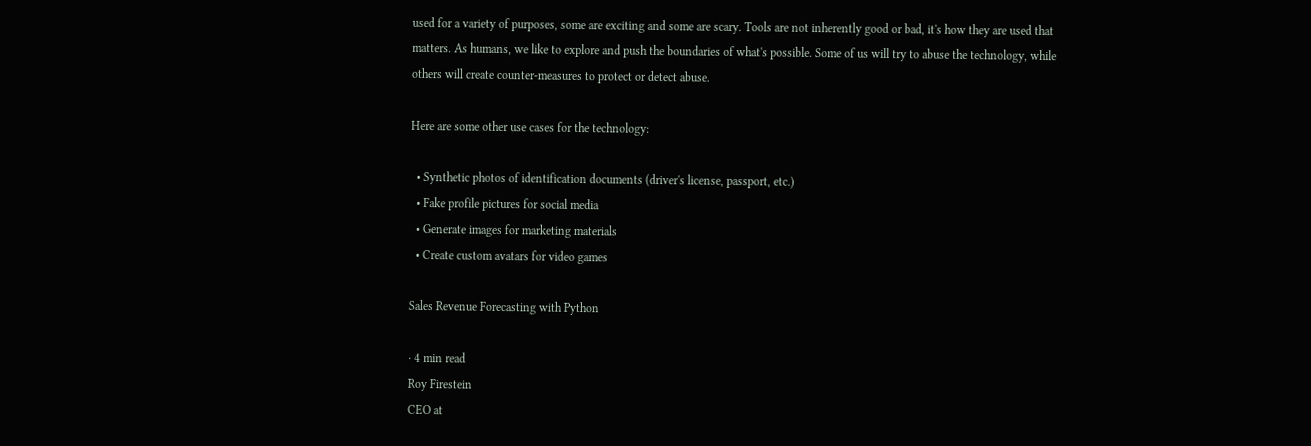used for a variety of purposes, some are exciting and some are scary. Tools are not inherently good or bad, it's how they are used that matters. As humans, we like to explore and push the boundaries of what's possible. Some of us will try to abuse the technology, while others will create counter-measures to protect or detect abuse.

Here are some other use cases for the technology:

  • Synthetic photos of identification documents (driver's license, passport, etc.)
  • Fake profile pictures for social media
  • Generate images for marketing materials
  • Create custom avatars for video games

Sales Revenue Forecasting with Python

· 4 min read
Roy Firestein
CEO at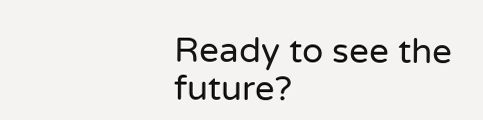Ready to see the future?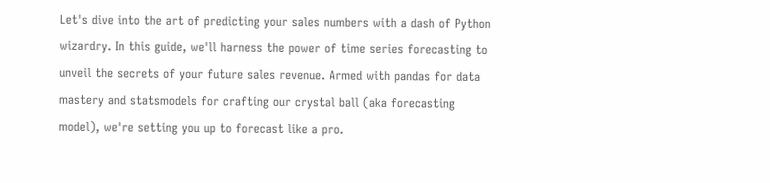Let's dive into the art of predicting your sales numbers with a dash of Python wizardry. In this guide, we'll harness the power of time series forecasting to unveil the secrets of your future sales revenue. Armed with pandas for data mastery and statsmodels for crafting our crystal ball (aka forecasting model), we're setting you up to forecast like a pro.